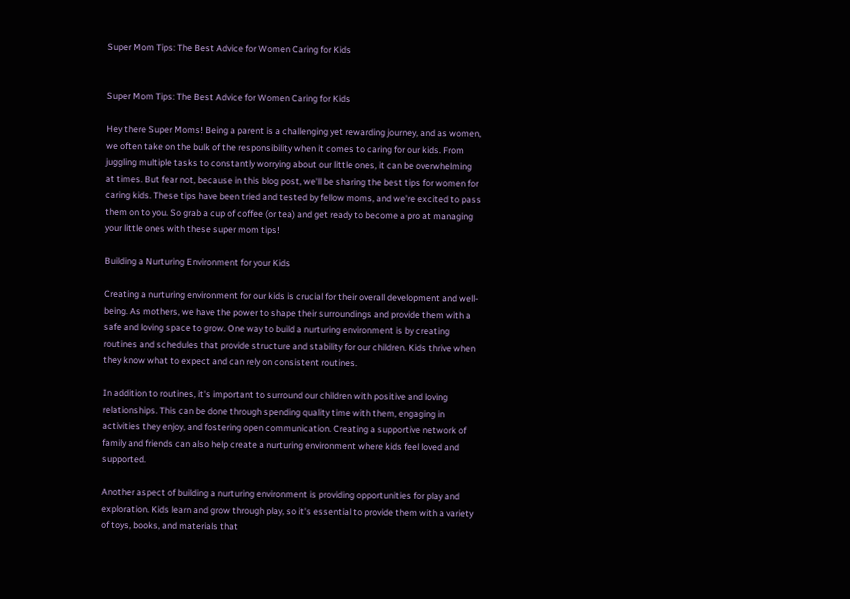Super Mom Tips: The Best Advice for Women Caring for Kids


Super Mom Tips: The Best Advice for Women Caring for Kids

Hey there Super Moms! Being a parent is a challenging yet rewarding journey, and as women, we often take on the bulk of the responsibility when it comes to caring for our kids. From juggling multiple tasks to constantly worrying about our little ones, it can be overwhelming at times. But fear not, because in this blog post, we'll be sharing the best tips for women for caring kids. These tips have been tried and tested by fellow moms, and we're excited to pass them on to you. So grab a cup of coffee (or tea) and get ready to become a pro at managing your little ones with these super mom tips!

Building a Nurturing Environment for your Kids

Creating a nurturing environment for our kids is crucial for their overall development and well-being. As mothers, we have the power to shape their surroundings and provide them with a safe and loving space to grow. One way to build a nurturing environment is by creating routines and schedules that provide structure and stability for our children. Kids thrive when they know what to expect and can rely on consistent routines.

In addition to routines, it's important to surround our children with positive and loving relationships. This can be done through spending quality time with them, engaging in activities they enjoy, and fostering open communication. Creating a supportive network of family and friends can also help create a nurturing environment where kids feel loved and supported.

Another aspect of building a nurturing environment is providing opportunities for play and exploration. Kids learn and grow through play, so it's essential to provide them with a variety of toys, books, and materials that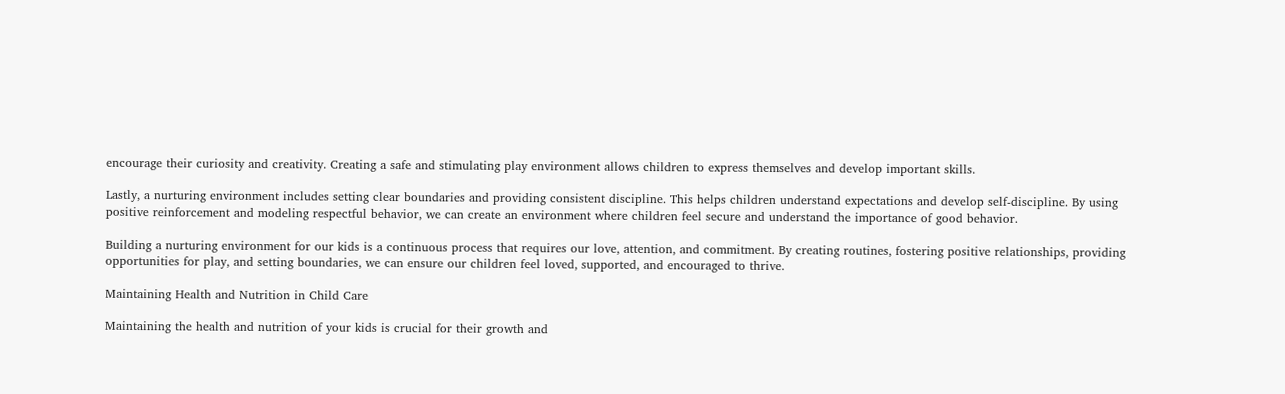encourage their curiosity and creativity. Creating a safe and stimulating play environment allows children to express themselves and develop important skills.

Lastly, a nurturing environment includes setting clear boundaries and providing consistent discipline. This helps children understand expectations and develop self-discipline. By using positive reinforcement and modeling respectful behavior, we can create an environment where children feel secure and understand the importance of good behavior.

Building a nurturing environment for our kids is a continuous process that requires our love, attention, and commitment. By creating routines, fostering positive relationships, providing opportunities for play, and setting boundaries, we can ensure our children feel loved, supported, and encouraged to thrive.

Maintaining Health and Nutrition in Child Care

Maintaining the health and nutrition of your kids is crucial for their growth and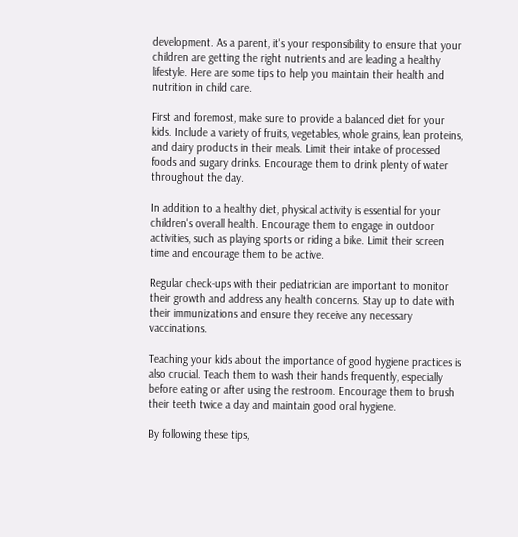development. As a parent, it's your responsibility to ensure that your children are getting the right nutrients and are leading a healthy lifestyle. Here are some tips to help you maintain their health and nutrition in child care.

First and foremost, make sure to provide a balanced diet for your kids. Include a variety of fruits, vegetables, whole grains, lean proteins, and dairy products in their meals. Limit their intake of processed foods and sugary drinks. Encourage them to drink plenty of water throughout the day.

In addition to a healthy diet, physical activity is essential for your children's overall health. Encourage them to engage in outdoor activities, such as playing sports or riding a bike. Limit their screen time and encourage them to be active.

Regular check-ups with their pediatrician are important to monitor their growth and address any health concerns. Stay up to date with their immunizations and ensure they receive any necessary vaccinations.

Teaching your kids about the importance of good hygiene practices is also crucial. Teach them to wash their hands frequently, especially before eating or after using the restroom. Encourage them to brush their teeth twice a day and maintain good oral hygiene.

By following these tips,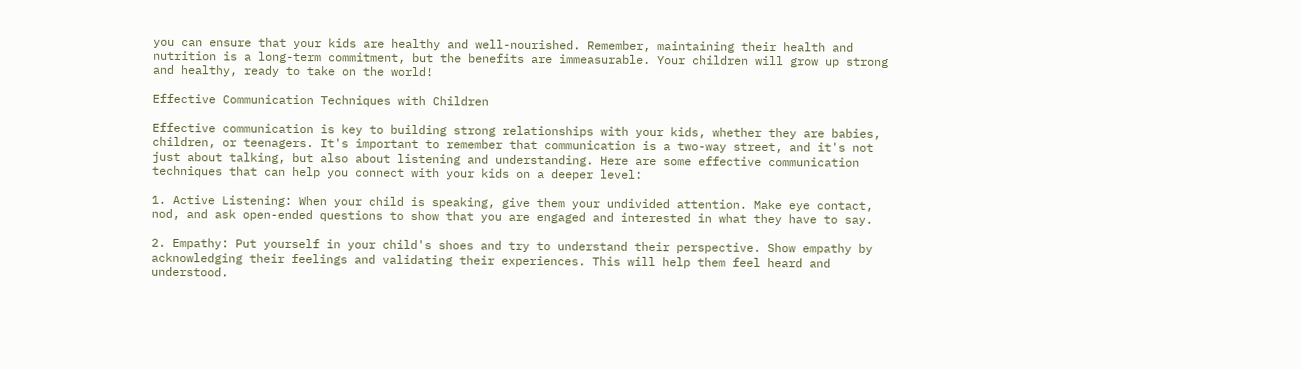you can ensure that your kids are healthy and well-nourished. Remember, maintaining their health and nutrition is a long-term commitment, but the benefits are immeasurable. Your children will grow up strong and healthy, ready to take on the world!

Effective Communication Techniques with Children

Effective communication is key to building strong relationships with your kids, whether they are babies, children, or teenagers. It's important to remember that communication is a two-way street, and it's not just about talking, but also about listening and understanding. Here are some effective communication techniques that can help you connect with your kids on a deeper level:

1. Active Listening: When your child is speaking, give them your undivided attention. Make eye contact, nod, and ask open-ended questions to show that you are engaged and interested in what they have to say.

2. Empathy: Put yourself in your child's shoes and try to understand their perspective. Show empathy by acknowledging their feelings and validating their experiences. This will help them feel heard and understood.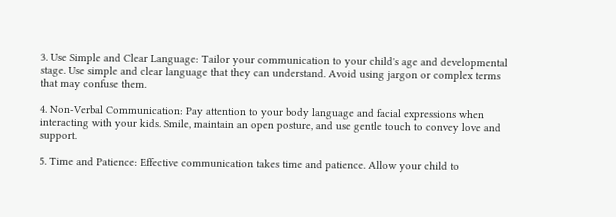3. Use Simple and Clear Language: Tailor your communication to your child's age and developmental stage. Use simple and clear language that they can understand. Avoid using jargon or complex terms that may confuse them.

4. Non-Verbal Communication: Pay attention to your body language and facial expressions when interacting with your kids. Smile, maintain an open posture, and use gentle touch to convey love and support.

5. Time and Patience: Effective communication takes time and patience. Allow your child to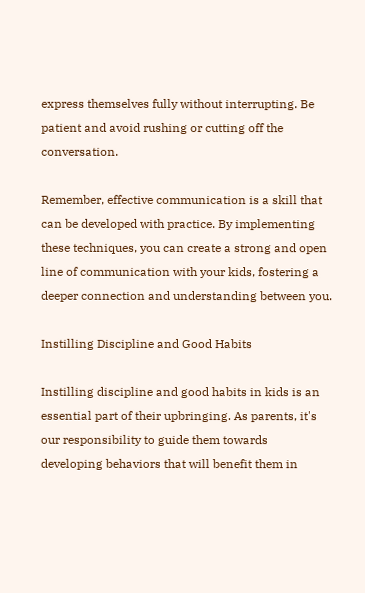express themselves fully without interrupting. Be patient and avoid rushing or cutting off the conversation.

Remember, effective communication is a skill that can be developed with practice. By implementing these techniques, you can create a strong and open line of communication with your kids, fostering a deeper connection and understanding between you.

Instilling Discipline and Good Habits

Instilling discipline and good habits in kids is an essential part of their upbringing. As parents, it's our responsibility to guide them towards developing behaviors that will benefit them in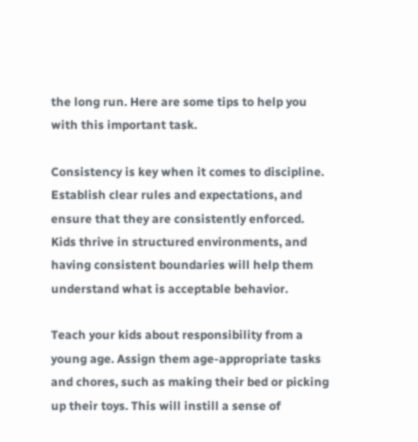the long run. Here are some tips to help you with this important task.

Consistency is key when it comes to discipline. Establish clear rules and expectations, and ensure that they are consistently enforced. Kids thrive in structured environments, and having consistent boundaries will help them understand what is acceptable behavior.

Teach your kids about responsibility from a young age. Assign them age-appropriate tasks and chores, such as making their bed or picking up their toys. This will instill a sense of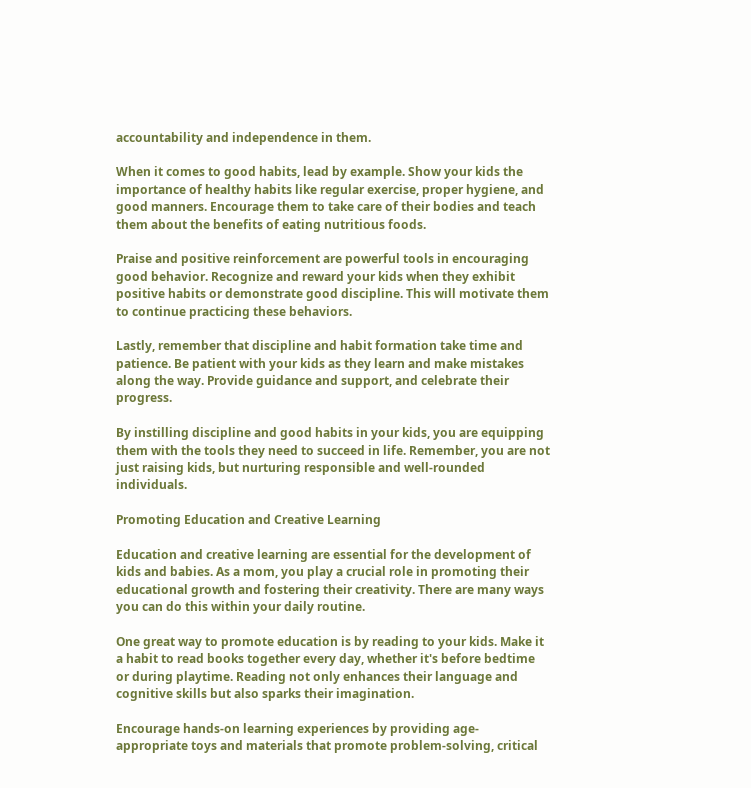accountability and independence in them.

When it comes to good habits, lead by example. Show your kids the importance of healthy habits like regular exercise, proper hygiene, and good manners. Encourage them to take care of their bodies and teach them about the benefits of eating nutritious foods.

Praise and positive reinforcement are powerful tools in encouraging good behavior. Recognize and reward your kids when they exhibit positive habits or demonstrate good discipline. This will motivate them to continue practicing these behaviors.

Lastly, remember that discipline and habit formation take time and patience. Be patient with your kids as they learn and make mistakes along the way. Provide guidance and support, and celebrate their progress.

By instilling discipline and good habits in your kids, you are equipping them with the tools they need to succeed in life. Remember, you are not just raising kids, but nurturing responsible and well-rounded individuals.

Promoting Education and Creative Learning

Education and creative learning are essential for the development of kids and babies. As a mom, you play a crucial role in promoting their educational growth and fostering their creativity. There are many ways you can do this within your daily routine.

One great way to promote education is by reading to your kids. Make it a habit to read books together every day, whether it's before bedtime or during playtime. Reading not only enhances their language and cognitive skills but also sparks their imagination.

Encourage hands-on learning experiences by providing age-appropriate toys and materials that promote problem-solving, critical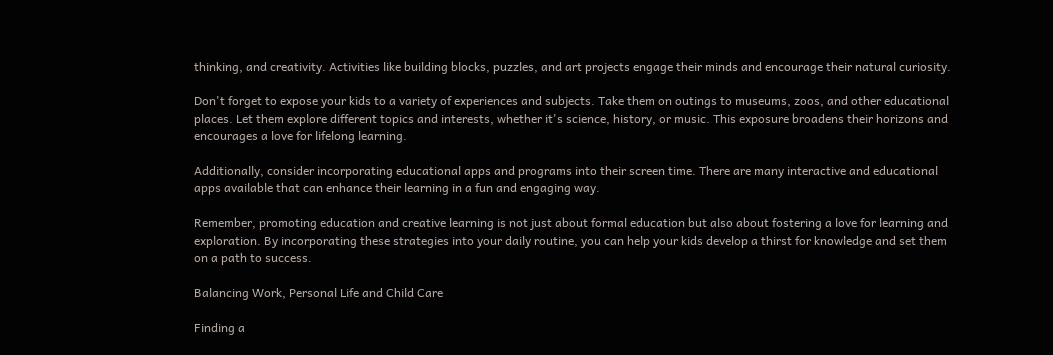thinking, and creativity. Activities like building blocks, puzzles, and art projects engage their minds and encourage their natural curiosity.

Don't forget to expose your kids to a variety of experiences and subjects. Take them on outings to museums, zoos, and other educational places. Let them explore different topics and interests, whether it's science, history, or music. This exposure broadens their horizons and encourages a love for lifelong learning.

Additionally, consider incorporating educational apps and programs into their screen time. There are many interactive and educational apps available that can enhance their learning in a fun and engaging way.

Remember, promoting education and creative learning is not just about formal education but also about fostering a love for learning and exploration. By incorporating these strategies into your daily routine, you can help your kids develop a thirst for knowledge and set them on a path to success.

Balancing Work, Personal Life and Child Care

Finding a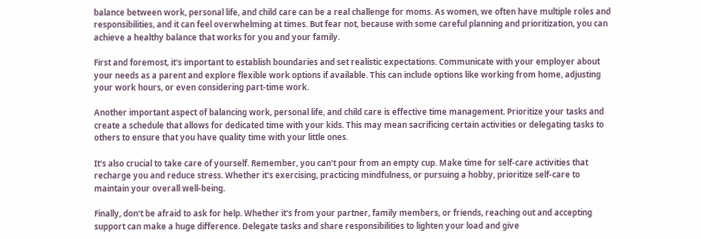balance between work, personal life, and child care can be a real challenge for moms. As women, we often have multiple roles and responsibilities, and it can feel overwhelming at times. But fear not, because with some careful planning and prioritization, you can achieve a healthy balance that works for you and your family.

First and foremost, it's important to establish boundaries and set realistic expectations. Communicate with your employer about your needs as a parent and explore flexible work options if available. This can include options like working from home, adjusting your work hours, or even considering part-time work.

Another important aspect of balancing work, personal life, and child care is effective time management. Prioritize your tasks and create a schedule that allows for dedicated time with your kids. This may mean sacrificing certain activities or delegating tasks to others to ensure that you have quality time with your little ones.

It's also crucial to take care of yourself. Remember, you can't pour from an empty cup. Make time for self-care activities that recharge you and reduce stress. Whether it's exercising, practicing mindfulness, or pursuing a hobby, prioritize self-care to maintain your overall well-being.

Finally, don't be afraid to ask for help. Whether it's from your partner, family members, or friends, reaching out and accepting support can make a huge difference. Delegate tasks and share responsibilities to lighten your load and give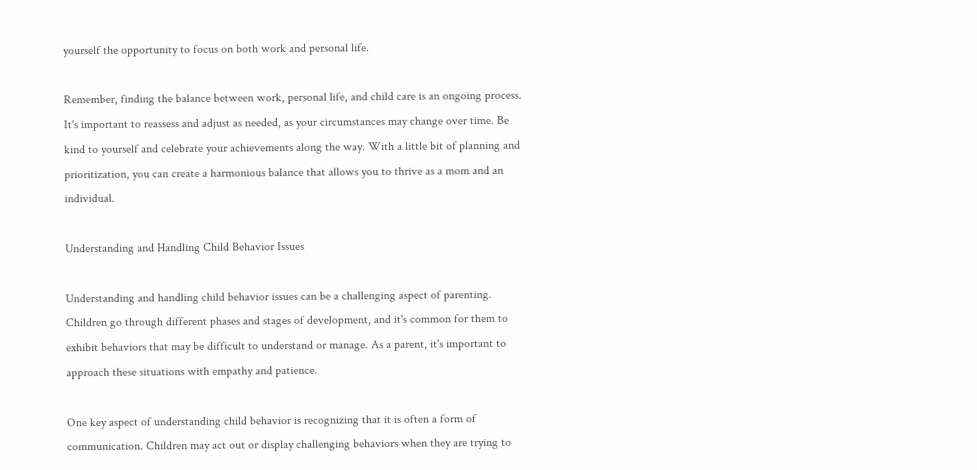yourself the opportunity to focus on both work and personal life.

Remember, finding the balance between work, personal life, and child care is an ongoing process. It's important to reassess and adjust as needed, as your circumstances may change over time. Be kind to yourself and celebrate your achievements along the way. With a little bit of planning and prioritization, you can create a harmonious balance that allows you to thrive as a mom and an individual.

Understanding and Handling Child Behavior Issues

Understanding and handling child behavior issues can be a challenging aspect of parenting. Children go through different phases and stages of development, and it's common for them to exhibit behaviors that may be difficult to understand or manage. As a parent, it's important to approach these situations with empathy and patience.

One key aspect of understanding child behavior is recognizing that it is often a form of communication. Children may act out or display challenging behaviors when they are trying to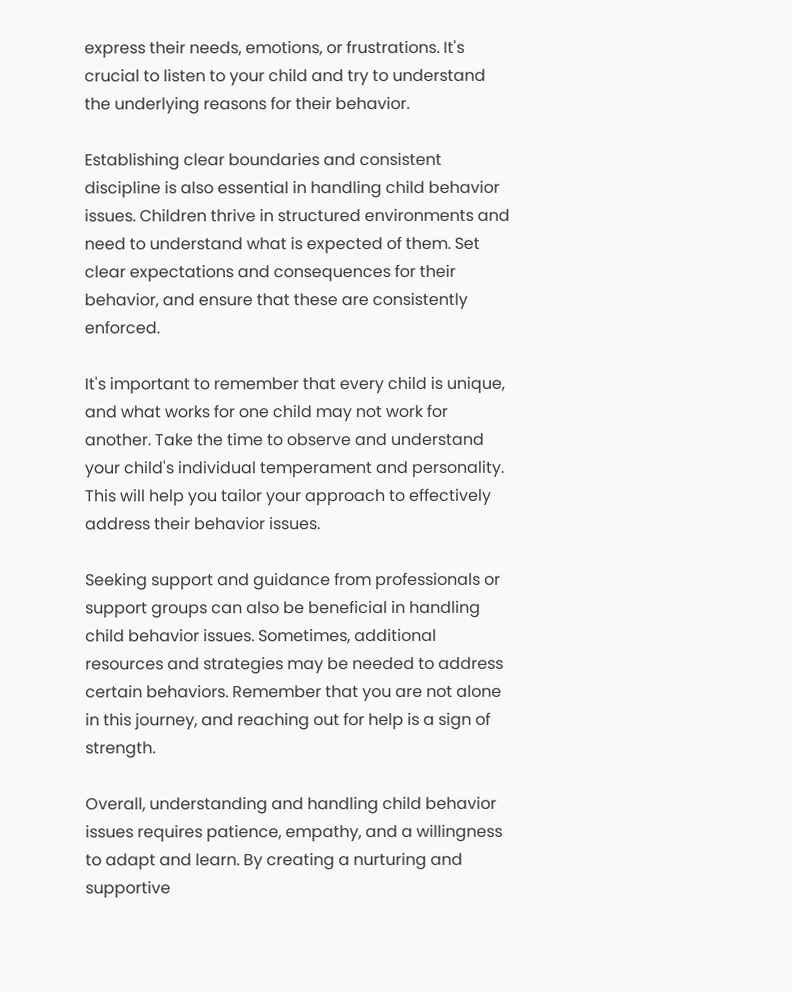express their needs, emotions, or frustrations. It's crucial to listen to your child and try to understand the underlying reasons for their behavior.

Establishing clear boundaries and consistent discipline is also essential in handling child behavior issues. Children thrive in structured environments and need to understand what is expected of them. Set clear expectations and consequences for their behavior, and ensure that these are consistently enforced.

It's important to remember that every child is unique, and what works for one child may not work for another. Take the time to observe and understand your child's individual temperament and personality. This will help you tailor your approach to effectively address their behavior issues.

Seeking support and guidance from professionals or support groups can also be beneficial in handling child behavior issues. Sometimes, additional resources and strategies may be needed to address certain behaviors. Remember that you are not alone in this journey, and reaching out for help is a sign of strength.

Overall, understanding and handling child behavior issues requires patience, empathy, and a willingness to adapt and learn. By creating a nurturing and supportive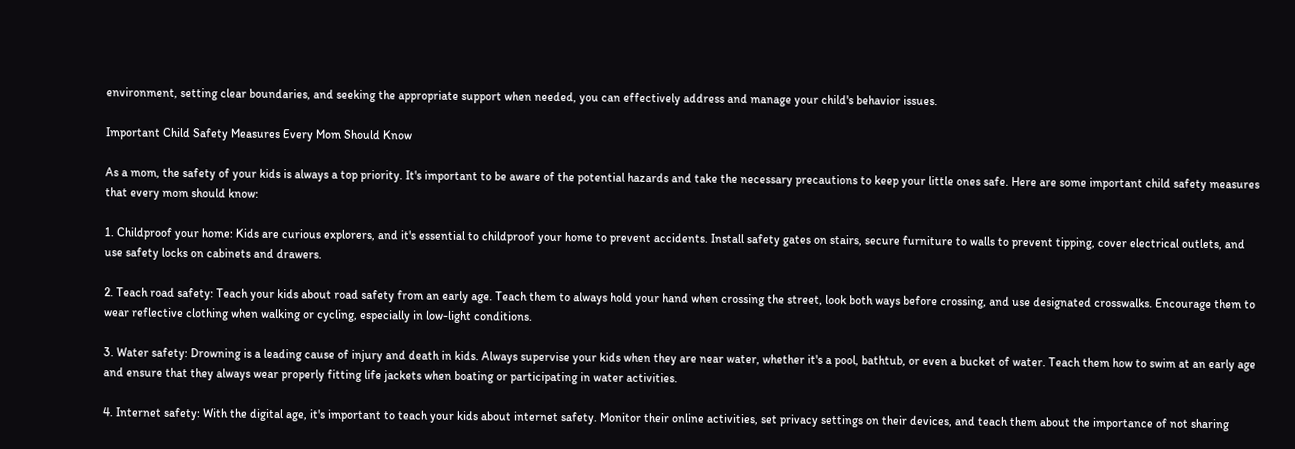environment, setting clear boundaries, and seeking the appropriate support when needed, you can effectively address and manage your child's behavior issues.

Important Child Safety Measures Every Mom Should Know

As a mom, the safety of your kids is always a top priority. It's important to be aware of the potential hazards and take the necessary precautions to keep your little ones safe. Here are some important child safety measures that every mom should know:

1. Childproof your home: Kids are curious explorers, and it's essential to childproof your home to prevent accidents. Install safety gates on stairs, secure furniture to walls to prevent tipping, cover electrical outlets, and use safety locks on cabinets and drawers.

2. Teach road safety: Teach your kids about road safety from an early age. Teach them to always hold your hand when crossing the street, look both ways before crossing, and use designated crosswalks. Encourage them to wear reflective clothing when walking or cycling, especially in low-light conditions.

3. Water safety: Drowning is a leading cause of injury and death in kids. Always supervise your kids when they are near water, whether it's a pool, bathtub, or even a bucket of water. Teach them how to swim at an early age and ensure that they always wear properly fitting life jackets when boating or participating in water activities.

4. Internet safety: With the digital age, it's important to teach your kids about internet safety. Monitor their online activities, set privacy settings on their devices, and teach them about the importance of not sharing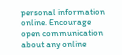personal information online. Encourage open communication about any online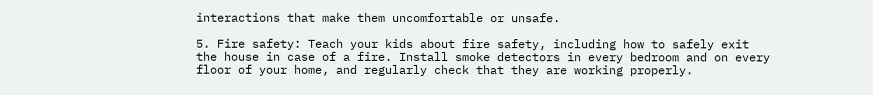interactions that make them uncomfortable or unsafe.

5. Fire safety: Teach your kids about fire safety, including how to safely exit the house in case of a fire. Install smoke detectors in every bedroom and on every floor of your home, and regularly check that they are working properly.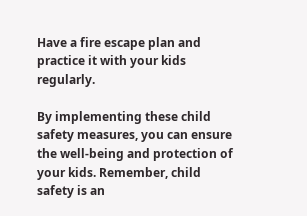Have a fire escape plan and practice it with your kids regularly.

By implementing these child safety measures, you can ensure the well-being and protection of your kids. Remember, child safety is an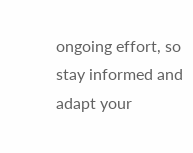ongoing effort, so stay informed and adapt your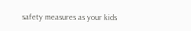safety measures as your kids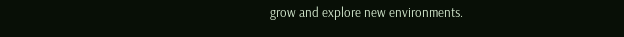grow and explore new environments.